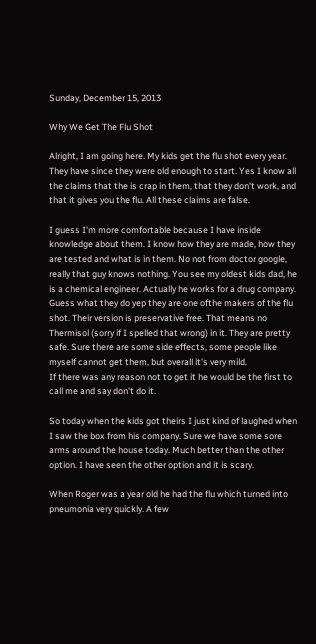Sunday, December 15, 2013

Why We Get The Flu Shot

Alright, I am going here. My kids get the flu shot every year. They have since they were old enough to start. Yes I know all the claims that the is crap in them, that they don't work, and that it gives you the flu. All these claims are false.

I guess I'm more comfortable because I have inside knowledge about them. I know how they are made, how they are tested and what is in them. No not from doctor google, really that guy knows nothing. You see my oldest kids dad, he is a chemical engineer. Actually he works for a drug company. Guess what they do yep they are one ofthe makers of the flu shot. Their version is preservative free. That means no Thermisol (sorry if I spelled that wrong) in it. They are pretty safe. Sure there are some side effects, some people like myself cannot get them, but overall it's very mild.
If there was any reason not to get it he would be the first to call me and say don't do it.

So today when the kids got theirs I just kind of laughed when I saw the box from his company. Sure we have some sore arms around the house today. Much better than the other option. I have seen the other option and it is scary.

When Roger was a year old he had the flu which turned into pneumonia very quickly. A few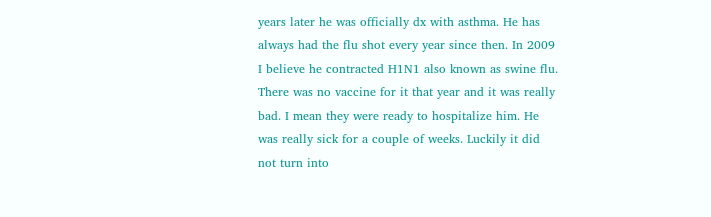years later he was officially dx with asthma. He has always had the flu shot every year since then. In 2009 I believe he contracted H1N1 also known as swine flu. There was no vaccine for it that year and it was really bad. I mean they were ready to hospitalize him. He was really sick for a couple of weeks. Luckily it did not turn into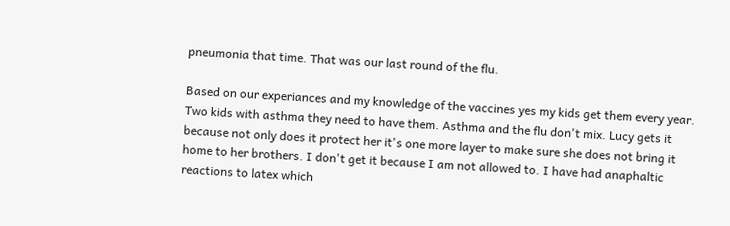pneumonia that time. That was our last round of the flu.

Based on our experiances and my knowledge of the vaccines yes my kids get them every year. Two kids with asthma they need to have them. Asthma and the flu don't mix. Lucy gets it because not only does it protect her it's one more layer to make sure she does not bring it home to her brothers. I don't get it because I am not allowed to. I have had anaphaltic reactions to latex which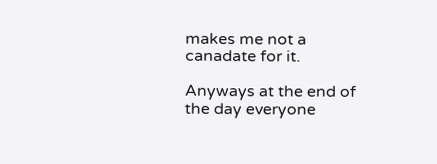makes me not a canadate for it.

Anyways at the end of the day everyone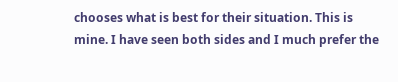chooses what is best for their situation. This is mine. I have seen both sides and I much prefer the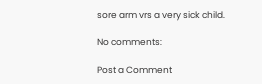sore arm vrs a very sick child.

No comments:

Post a Comment